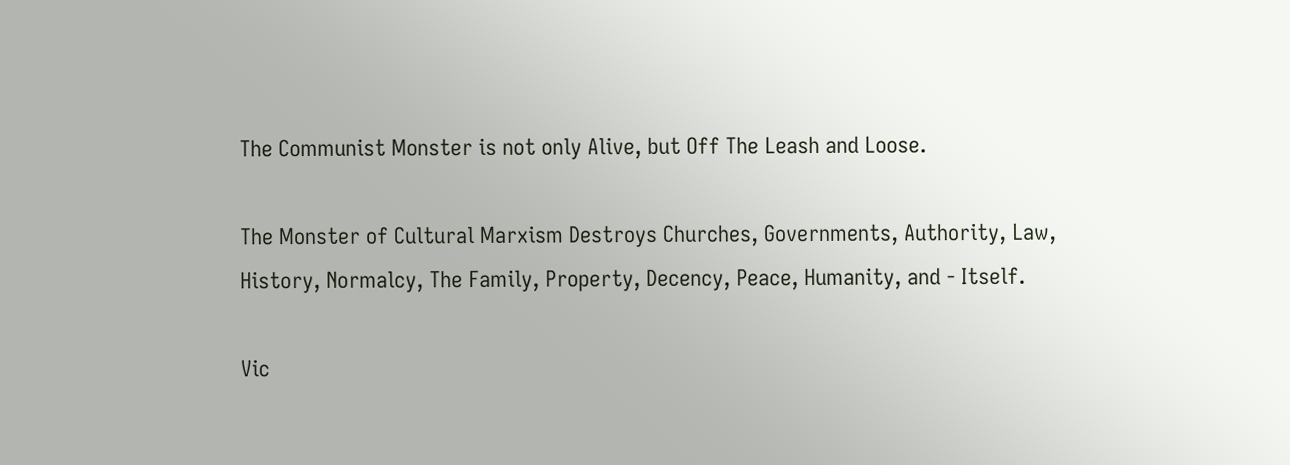The Communist Monster is not only Alive, but Off The Leash and Loose.

The Monster of Cultural Marxism Destroys Churches, Governments, Authority, Law, History, Normalcy, The Family, Property, Decency, Peace, Humanity, and - Itself.

Vic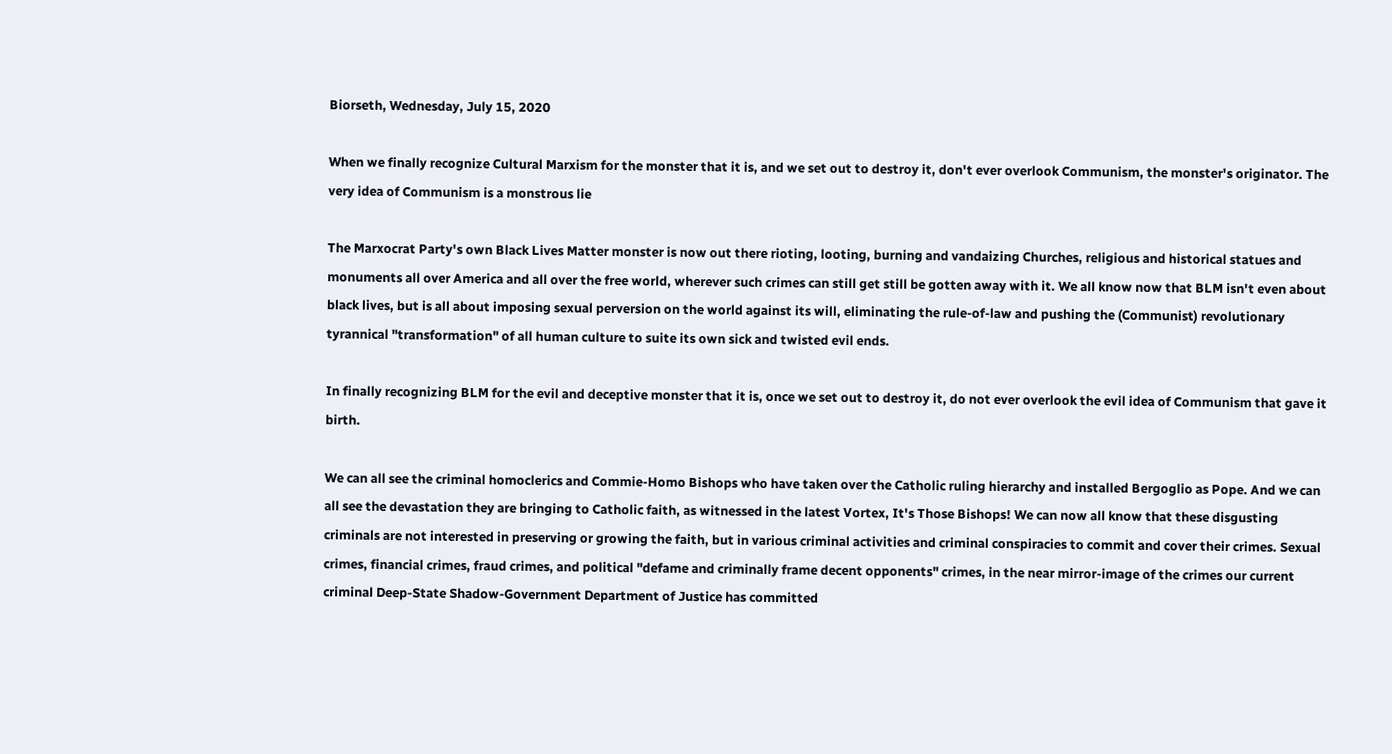Biorseth, Wednesday, July 15, 2020

When we finally recognize Cultural Marxism for the monster that it is, and we set out to destroy it, don't ever overlook Communism, the monster's originator. The very idea of Communism is a monstrous lie

The Marxocrat Party's own Black Lives Matter monster is now out there rioting, looting, burning and vandaizing Churches, religious and historical statues and monuments all over America and all over the free world, wherever such crimes can still get still be gotten away with it. We all know now that BLM isn't even about black lives, but is all about imposing sexual perversion on the world against its will, eliminating the rule-of-law and pushing the (Communist) revolutionary tyrannical "transformation" of all human culture to suite its own sick and twisted evil ends.

In finally recognizing BLM for the evil and deceptive monster that it is, once we set out to destroy it, do not ever overlook the evil idea of Communism that gave it birth.

We can all see the criminal homoclerics and Commie-Homo Bishops who have taken over the Catholic ruling hierarchy and installed Bergoglio as Pope. And we can all see the devastation they are bringing to Catholic faith, as witnessed in the latest Vortex, It's Those Bishops! We can now all know that these disgusting criminals are not interested in preserving or growing the faith, but in various criminal activities and criminal conspiracies to commit and cover their crimes. Sexual crimes, financial crimes, fraud crimes, and political "defame and criminally frame decent opponents" crimes, in the near mirror-image of the crimes our current criminal Deep-State Shadow-Government Department of Justice has committed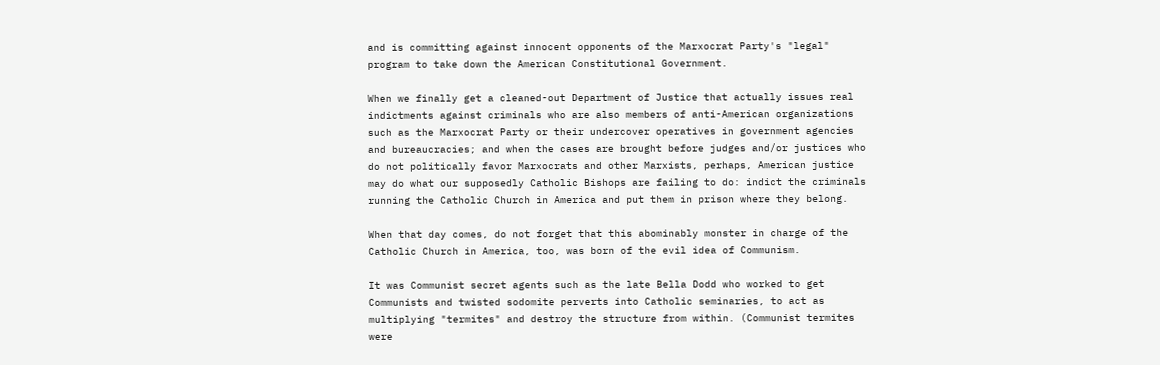and is committing against innocent opponents of the Marxocrat Party's "legal" program to take down the American Constitutional Government.

When we finally get a cleaned-out Department of Justice that actually issues real indictments against criminals who are also members of anti-American organizations such as the Marxocrat Party or their undercover operatives in government agencies and bureaucracies; and when the cases are brought before judges and/or justices who do not politically favor Marxocrats and other Marxists, perhaps, American justice may do what our supposedly Catholic Bishops are failing to do: indict the criminals running the Catholic Church in America and put them in prison where they belong.

When that day comes, do not forget that this abominably monster in charge of the Catholic Church in America, too, was born of the evil idea of Communism.

It was Communist secret agents such as the late Bella Dodd who worked to get Communists and twisted sodomite perverts into Catholic seminaries, to act as multiplying "termites" and destroy the structure from within. (Communist termites were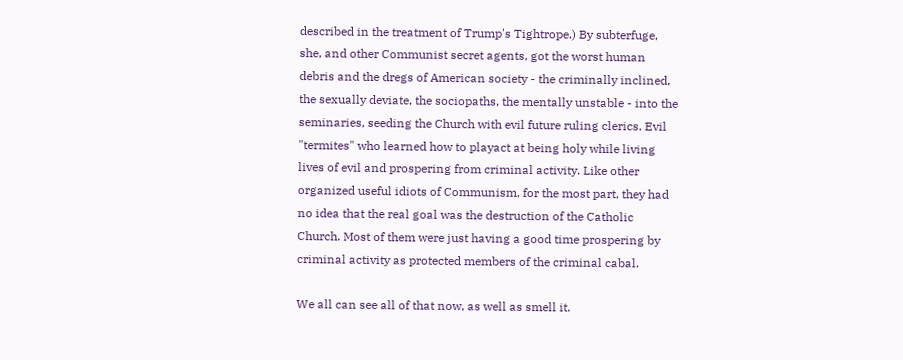described in the treatment of Trump's Tightrope.) By subterfuge, she, and other Communist secret agents, got the worst human debris and the dregs of American society - the criminally inclined, the sexually deviate, the sociopaths, the mentally unstable - into the seminaries, seeding the Church with evil future ruling clerics. Evil "termites" who learned how to playact at being holy while living lives of evil and prospering from criminal activity. Like other organized useful idiots of Communism, for the most part, they had no idea that the real goal was the destruction of the Catholic Church. Most of them were just having a good time prospering by criminal activity as protected members of the criminal cabal.

We all can see all of that now, as well as smell it.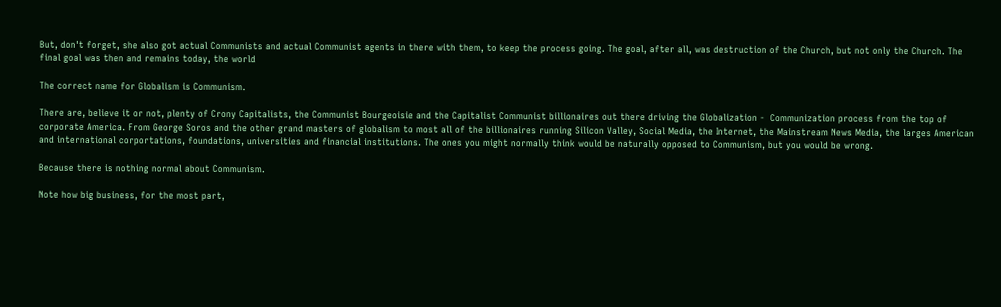But, don't forget, she also got actual Communists and actual Communist agents in there with them, to keep the process going. The goal, after all, was destruction of the Church, but not only the Church. The final goal was then and remains today, the world

The correct name for Globalism is Communism.

There are, believe it or not, plenty of Crony Capitalists, the Communist Bourgeoisie and the Capitalist Communist billionaires out there driving the Globalization -  Communization process from the top of corporate America. From George Soros and the other grand masters of globalism to most all of the billionaires running Silicon Valley, Social Media, the Internet, the Mainstream News Media, the larges American and international corportations, foundations, universities and financial institutions. The ones you might normally think would be naturally opposed to Communism, but you would be wrong.

Because there is nothing normal about Communism.

Note how big business, for the most part,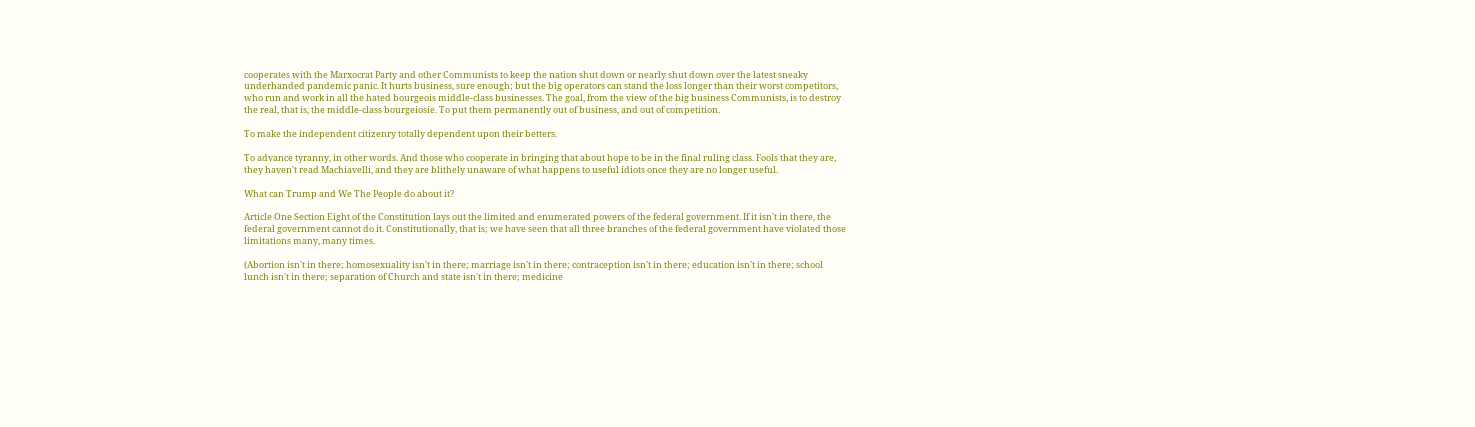cooperates with the Marxocrat Party and other Communists to keep the nation shut down or nearly shut down over the latest sneaky underhanded pandemic panic. It hurts business, sure enough; but the big operators can stand the loss longer than their worst competitors, who run and work in all the hated bourgeois middle-class businesses. The goal, from the view of the big business Communists, is to destroy the real, that is, the middle-class bourgeiosie. To put them permanently out of business, and out of competition.

To make the independent citizenry totally dependent upon their betters.

To advance tyranny, in other words. And those who cooperate in bringing that about hope to be in the final ruling class. Fools that they are, they haven't read Machiavelli, and they are blithely unaware of what happens to useful idiots once they are no longer useful.

What can Trump and We The People do about it?

Article One Section Eight of the Constitution lays out the limited and enumerated powers of the federal government. If it isn't in there, the federal government cannot do it. Constitutionally, that is; we have seen that all three branches of the federal government have violated those limitations many, many times.

(Abortion isn't in there; homosexuality isn't in there; marriage isn't in there; contraception isn't in there; education isn't in there; school lunch isn't in there; separation of Church and state isn't in there; medicine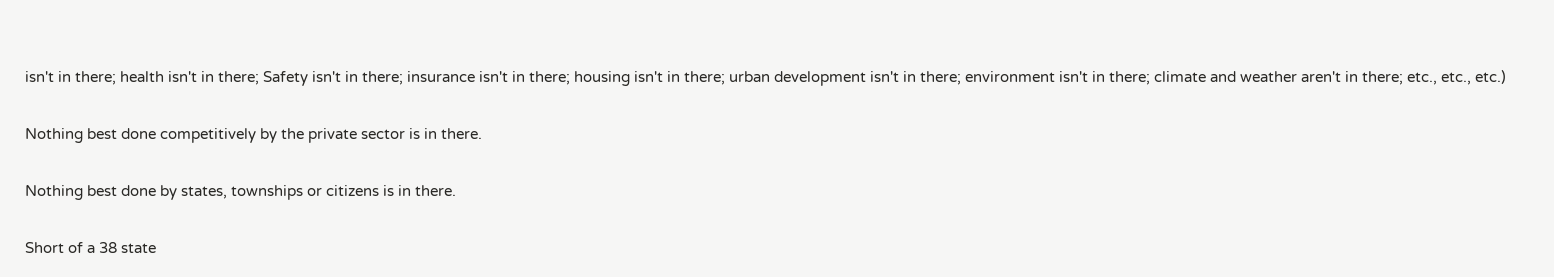isn't in there; health isn't in there; Safety isn't in there; insurance isn't in there; housing isn't in there; urban development isn't in there; environment isn't in there; climate and weather aren't in there; etc., etc., etc.)

Nothing best done competitively by the private sector is in there.

Nothing best done by states, townships or citizens is in there.

Short of a 38 state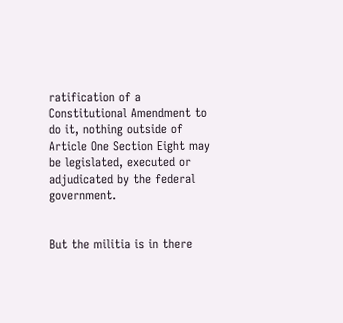ratification of a Constitutional Amendment to do it, nothing outside of Article One Section Eight may be legislated, executed or adjudicated by the federal government.


But the militia is in there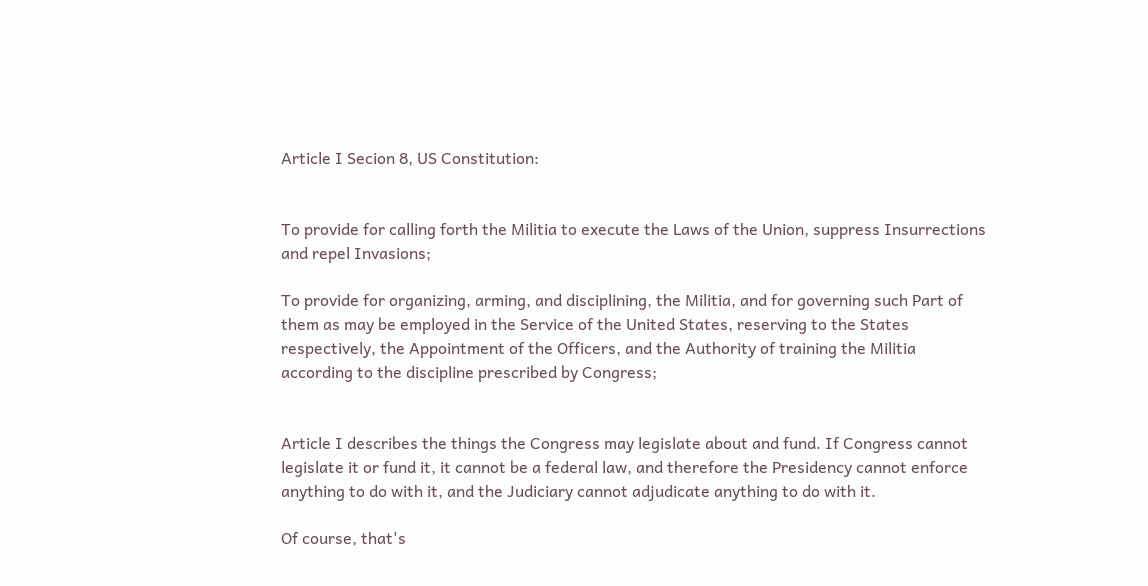Article I Secion 8, US Constitution:


To provide for calling forth the Militia to execute the Laws of the Union, suppress Insurrections and repel Invasions;

To provide for organizing, arming, and disciplining, the Militia, and for governing such Part of them as may be employed in the Service of the United States, reserving to the States respectively, the Appointment of the Officers, and the Authority of training the Militia according to the discipline prescribed by Congress;


Article I describes the things the Congress may legislate about and fund. If Congress cannot legislate it or fund it, it cannot be a federal law, and therefore the Presidency cannot enforce anything to do with it, and the Judiciary cannot adjudicate anything to do with it.

Of course, that's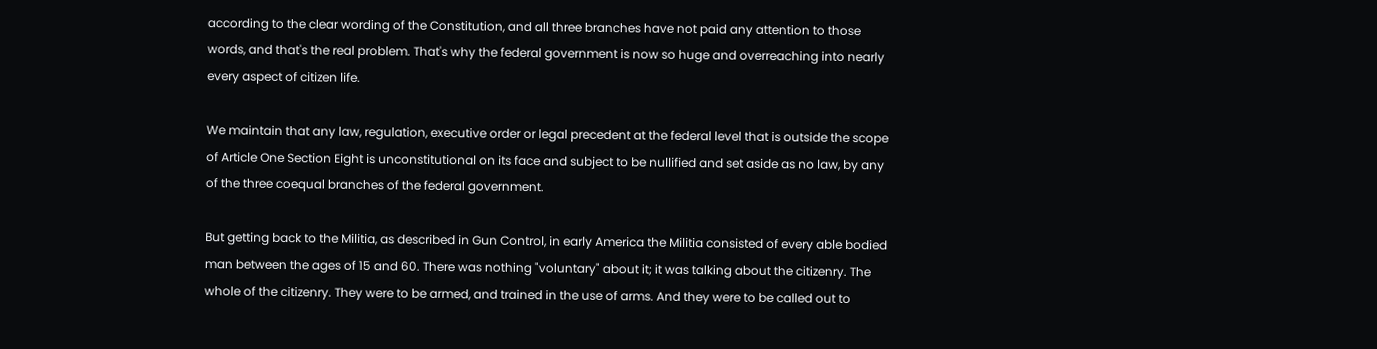according to the clear wording of the Constitution, and all three branches have not paid any attention to those words, and that's the real problem. That's why the federal government is now so huge and overreaching into nearly every aspect of citizen life.

We maintain that any law, regulation, executive order or legal precedent at the federal level that is outside the scope of Article One Section Eight is unconstitutional on its face and subject to be nullified and set aside as no law, by any of the three coequal branches of the federal government.

But getting back to the Militia, as described in Gun Control, in early America the Militia consisted of every able bodied man between the ages of 15 and 60. There was nothing "voluntary" about it; it was talking about the citizenry. The whole of the citizenry. They were to be armed, and trained in the use of arms. And they were to be called out to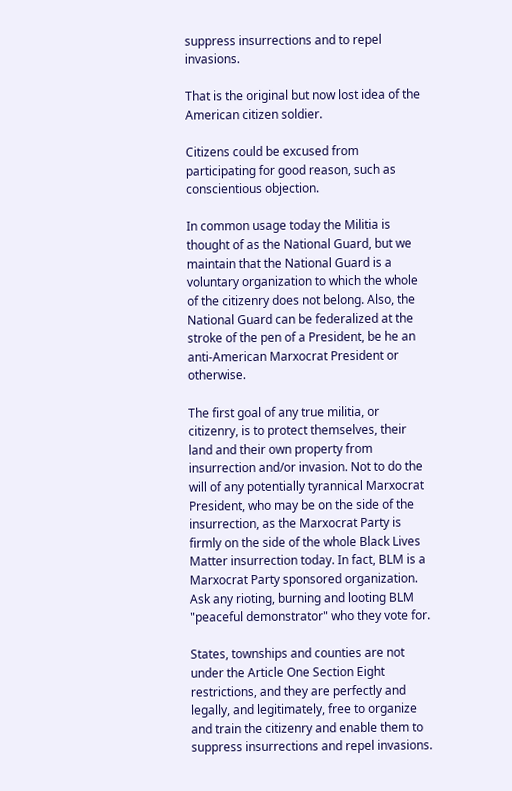suppress insurrections and to repel invasions.

That is the original but now lost idea of the American citizen soldier.

Citizens could be excused from participating for good reason, such as conscientious objection.

In common usage today the Militia is thought of as the National Guard, but we maintain that the National Guard is a voluntary organization to which the whole of the citizenry does not belong. Also, the National Guard can be federalized at the stroke of the pen of a President, be he an anti-American Marxocrat President or otherwise.

The first goal of any true militia, or citizenry, is to protect themselves, their land and their own property from insurrection and/or invasion. Not to do the will of any potentially tyrannical Marxocrat President, who may be on the side of the insurrection, as the Marxocrat Party is firmly on the side of the whole Black Lives Matter insurrection today. In fact, BLM is a Marxocrat Party sponsored organization. Ask any rioting, burning and looting BLM "peaceful demonstrator" who they vote for.

States, townships and counties are not under the Article One Section Eight restrictions, and they are perfectly and legally, and legitimately, free to organize and train the citizenry and enable them to suppress insurrections and repel invasions.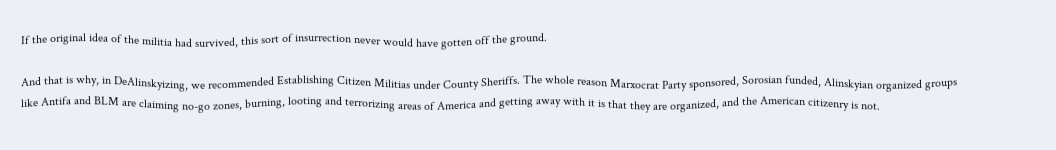If the original idea of the militia had survived, this sort of insurrection never would have gotten off the ground.

And that is why, in DeAlinskyizing, we recommended Establishing Citizen Militias under County Sheriffs. The whole reason Marxocrat Party sponsored, Sorosian funded, Alinskyian organized groups like Antifa and BLM are claiming no-go zones, burning, looting and terrorizing areas of America and getting away with it is that they are organized, and the American citizenry is not.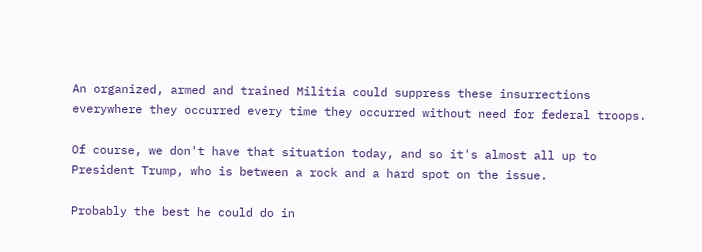An organized, armed and trained Militia could suppress these insurrections everywhere they occurred every time they occurred without need for federal troops.

Of course, we don't have that situation today, and so it's almost all up to President Trump, who is between a rock and a hard spot on the issue.

Probably the best he could do in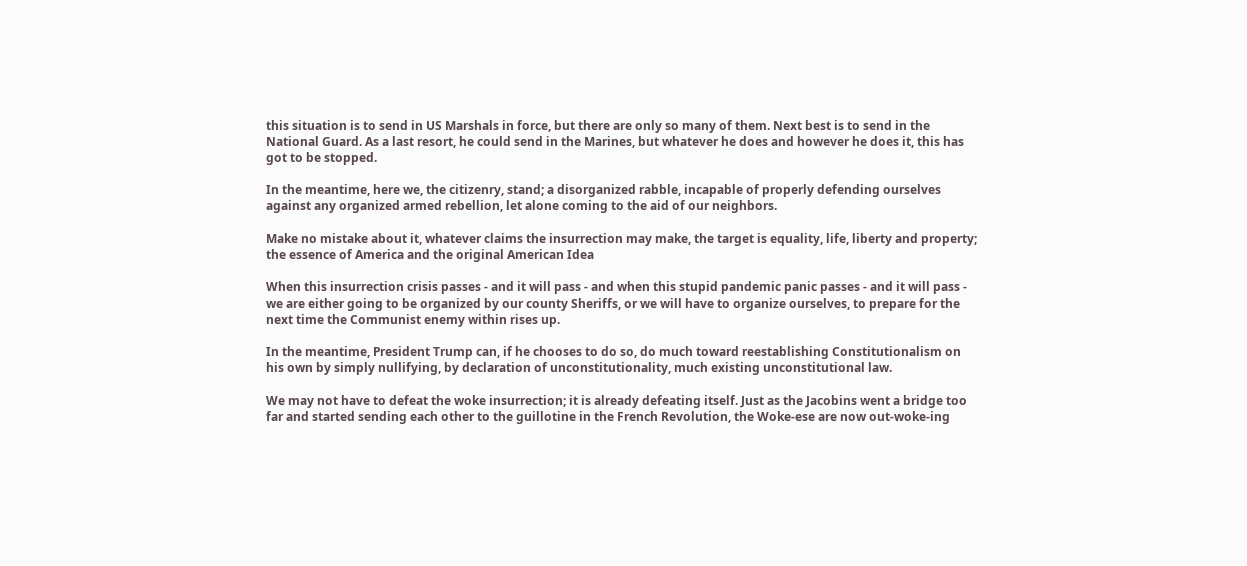this situation is to send in US Marshals in force, but there are only so many of them. Next best is to send in the National Guard. As a last resort, he could send in the Marines, but whatever he does and however he does it, this has got to be stopped.

In the meantime, here we, the citizenry, stand; a disorganized rabble, incapable of properly defending ourselves against any organized armed rebellion, let alone coming to the aid of our neighbors.

Make no mistake about it, whatever claims the insurrection may make, the target is equality, life, liberty and property; the essence of America and the original American Idea

When this insurrection crisis passes - and it will pass - and when this stupid pandemic panic passes - and it will pass - we are either going to be organized by our county Sheriffs, or we will have to organize ourselves, to prepare for the next time the Communist enemy within rises up.

In the meantime, President Trump can, if he chooses to do so, do much toward reestablishing Constitutionalism on his own by simply nullifying, by declaration of unconstitutionality, much existing unconstitutional law.

We may not have to defeat the woke insurrection; it is already defeating itself. Just as the Jacobins went a bridge too far and started sending each other to the guillotine in the French Revolution, the Woke-ese are now out-woke-ing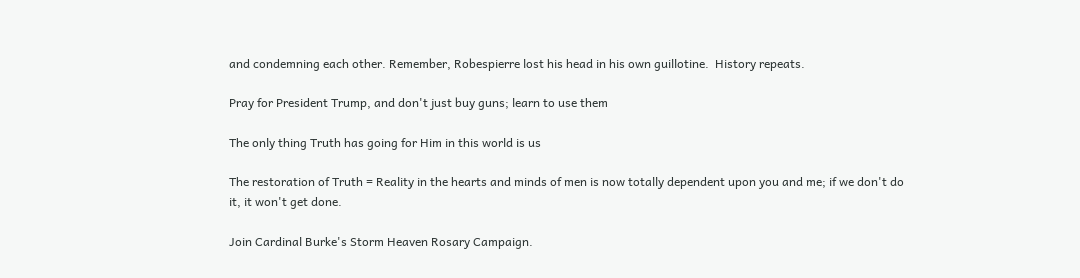and condemning each other. Remember, Robespierre lost his head in his own guillotine.  History repeats.

Pray for President Trump, and don't just buy guns; learn to use them

The only thing Truth has going for Him in this world is us

The restoration of Truth = Reality in the hearts and minds of men is now totally dependent upon you and me; if we don't do it, it won't get done.

Join Cardinal Burke's Storm Heaven Rosary Campaign.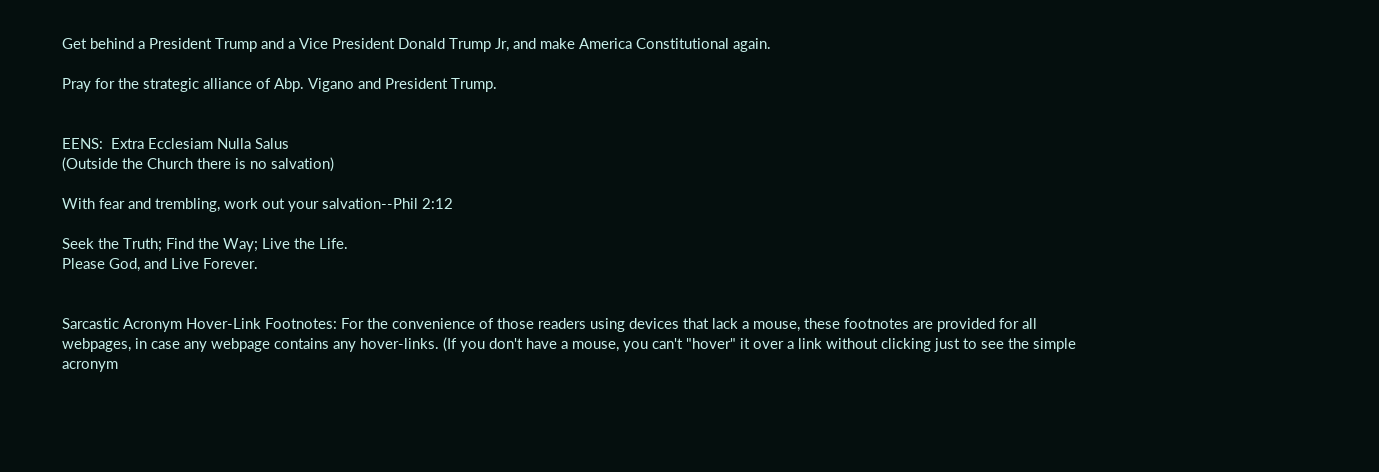Get behind a President Trump and a Vice President Donald Trump Jr, and make America Constitutional again.

Pray for the strategic alliance of Abp. Vigano and President Trump.


EENS:  Extra Ecclesiam Nulla Salus
(Outside the Church there is no salvation)

With fear and trembling, work out your salvation--Phil 2:12

Seek the Truth; Find the Way; Live the Life.
Please God, and Live Forever.


Sarcastic Acronym Hover-Link Footnotes: For the convenience of those readers using devices that lack a mouse, these footnotes are provided for all webpages, in case any webpage contains any hover-links. (If you don't have a mouse, you can't "hover" it over a link without clicking just to see the simple acronym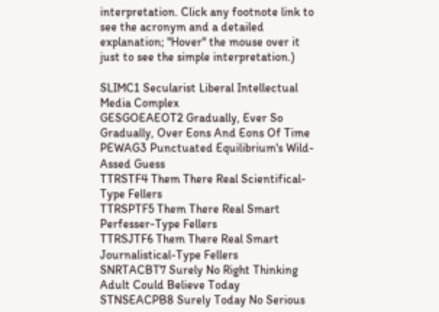interpretation. Click any footnote link to see the acronym and a detailed explanation; "Hover" the mouse over it just to see the simple interpretation.)

SLIMC1 Secularist Liberal Intellectual Media Complex
GESGOEAEOT2 Gradually, Ever So Gradually, Over Eons And Eons Of Time
PEWAG3 Punctuated Equilibrium's Wild-Assed Guess
TTRSTF4 Them There Real Scientifical-Type Fellers
TTRSPTF5 Them There Real Smart Perfesser-Type Fellers
TTRSJTF6 Them There Real Smart Journalistical-Type Fellers
SNRTACBT7 Surely No Right Thinking Adult Could Believe Today
STNSEACPB8 Surely Today No Serious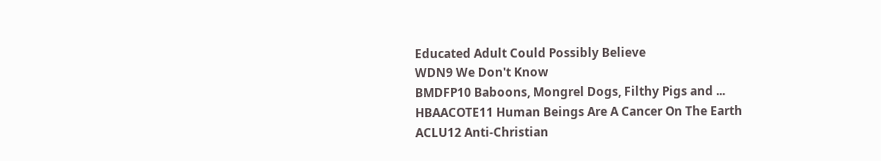Educated Adult Could Possibly Believe
WDN9 We Don't Know
BMDFP10 Baboons, Mongrel Dogs, Filthy Pigs and ...
HBAACOTE11 Human Beings Are A Cancer On The Earth
ACLU12 Anti-Christian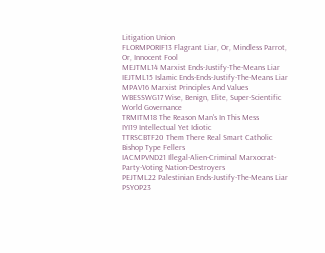Litigation Union
FLORMPORIF13 Flagrant Liar, Or, Mindless Parrot, Or, Innocent Fool
MEJTML14 Marxist Ends-Justify-The-Means Liar
IEJTML15 Islamic Ends-Ends-Justify-The-Means Liar
MPAV16 Marxist Principles And Values
WBESSWG17 Wise, Benign, Elite, Super-Scientific World Governance
TRMITM18 The Reason Man's In This Mess
IYI19 Intellectual Yet Idiotic
TTRSCBTF20 Them There Real Smart Catholic Bishop Type Fellers
IACMPVND21 Illegal-Alien-Criminal Marxocrat-Party-Voting Nation-Destroyers
PEJTML22 Palestinian Ends-Justify-The-Means Liar
PSYOP23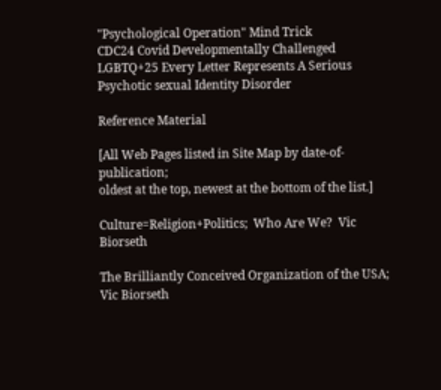"Psychological Operation" Mind Trick
CDC24 Covid Developmentally Challenged
LGBTQ+25 Every Letter Represents A Serious Psychotic sexual Identity Disorder

Reference Material

[All Web Pages listed in Site Map by date-of-publication;
oldest at the top, newest at the bottom of the list.]

Culture=Religion+Politics;  Who Are We?  Vic Biorseth

The Brilliantly Conceived Organization of the USA;  Vic Biorseth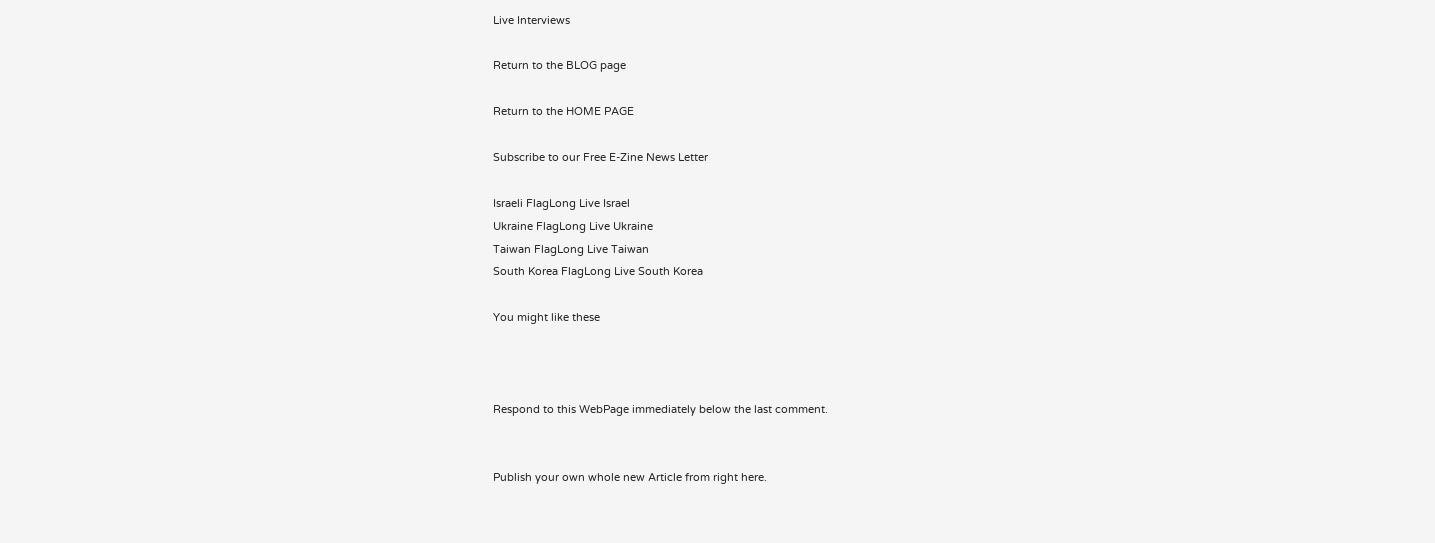Live Interviews

Return to the BLOG page

Return to the HOME PAGE

Subscribe to our Free E-Zine News Letter

Israeli FlagLong Live Israel
Ukraine FlagLong Live Ukraine
Taiwan FlagLong Live Taiwan
South Korea FlagLong Live South Korea

You might like these



Respond to this WebPage immediately below the last comment.


Publish your own whole new Article from right here.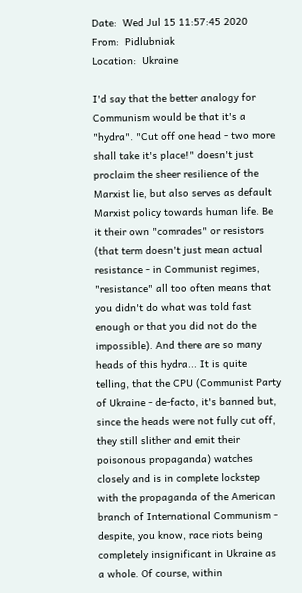Date:  Wed Jul 15 11:57:45 2020
From:  Pidlubniak
Location:  Ukraine

I'd say that the better analogy for Communism would be that it's a "hydra". "Cut off one head - two more shall take it's place!" doesn't just proclaim the sheer resilience of the Marxist lie, but also serves as default Marxist policy towards human life. Be it their own "comrades" or resistors (that term doesn't just mean actual resistance - in Communist regimes, "resistance" all too often means that you didn't do what was told fast enough or that you did not do the impossible). And there are so many heads of this hydra... It is quite telling, that the CPU (Communist Party of Ukraine - de-facto, it's banned but, since the heads were not fully cut off, they still slither and emit their poisonous propaganda) watches closely and is in complete lockstep with the propaganda of the American branch of International Communism - despite, you know, race riots being completely insignificant in Ukraine as a whole. Of course, within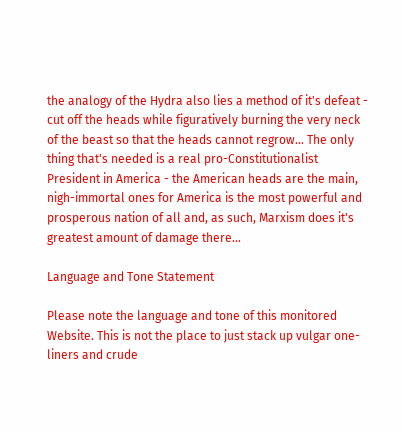the analogy of the Hydra also lies a method of it's defeat - cut off the heads while figuratively burning the very neck of the beast so that the heads cannot regrow... The only thing that's needed is a real pro-Constitutionalist President in America - the American heads are the main, nigh-immortal ones for America is the most powerful and prosperous nation of all and, as such, Marxism does it's greatest amount of damage there...

Language and Tone Statement

Please note the language and tone of this monitored Website. This is not the place to just stack up vulgar one-liners and crude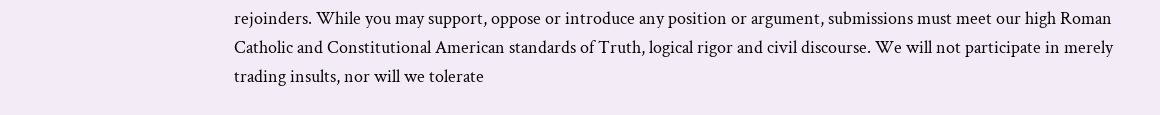rejoinders. While you may support, oppose or introduce any position or argument, submissions must meet our high Roman Catholic and Constitutional American standards of Truth, logical rigor and civil discourse. We will not participate in merely trading insults, nor will we tolerate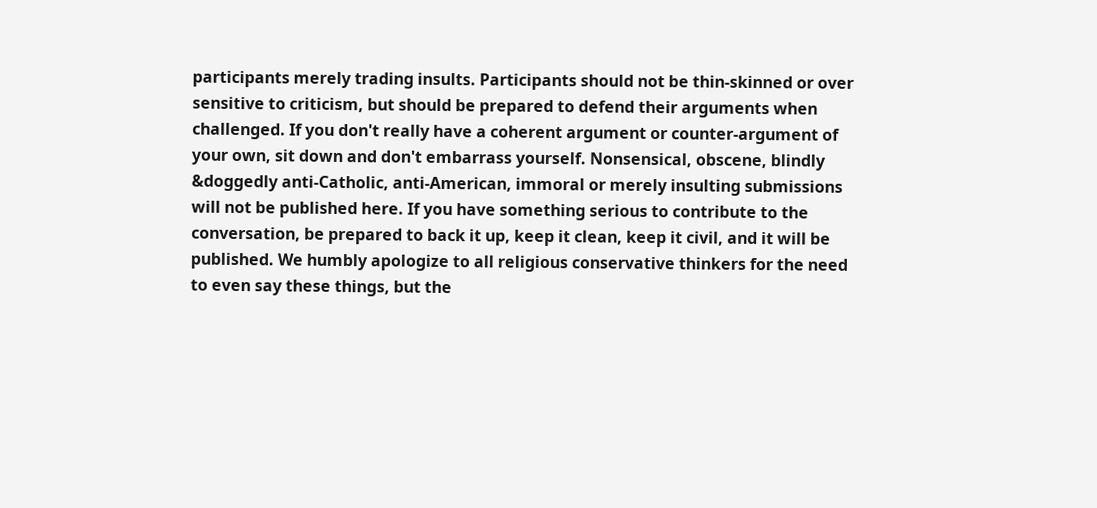participants merely trading insults. Participants should not be thin-skinned or over sensitive to criticism, but should be prepared to defend their arguments when challenged. If you don't really have a coherent argument or counter-argument of your own, sit down and don't embarrass yourself. Nonsensical, obscene, blindly &doggedly anti-Catholic, anti-American, immoral or merely insulting submissions will not be published here. If you have something serious to contribute to the conversation, be prepared to back it up, keep it clean, keep it civil, and it will be published. We humbly apologize to all religious conservative thinkers for the need to even say these things, but the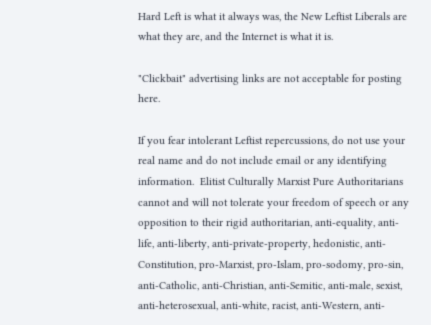Hard Left is what it always was, the New Leftist Liberals are what they are, and the Internet is what it is.

"Clickbait" advertising links are not acceptable for posting here.

If you fear intolerant Leftist repercussions, do not use your real name and do not include email or any identifying information.  Elitist Culturally Marxist Pure Authoritarians cannot and will not tolerate your freedom of speech or any opposition to their rigid authoritarian, anti-equality, anti-life, anti-liberty, anti-private-property, hedonistic, anti-Constitution, pro-Marxist, pro-Islam, pro-sodomy, pro-sin, anti-Catholic, anti-Christian, anti-Semitic, anti-male, sexist, anti-heterosexual, anti-white, racist, anti-Western, anti-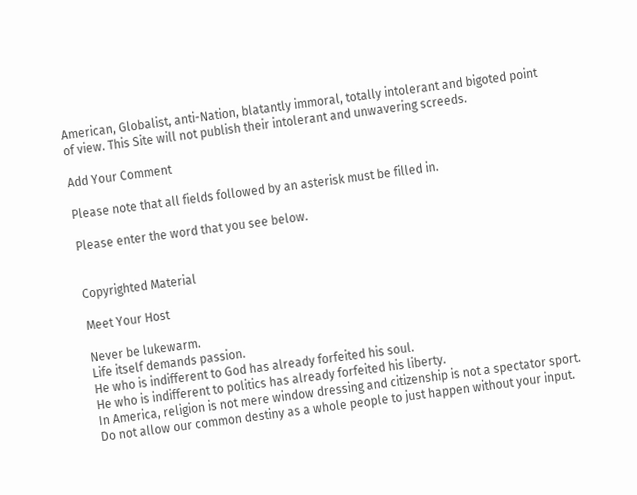American, Globalist, anti-Nation, blatantly immoral, totally intolerant and bigoted point of view. This Site will not publish their intolerant and unwavering screeds.

Add Your Comment

Please note that all fields followed by an asterisk must be filled in.

Please enter the word that you see below.


Copyrighted Material

Meet Your Host

Never be lukewarm.
Life itself demands passion.
He who is indifferent to God has already forfeited his soul.
He who is indifferent to politics has already forfeited his liberty.
In America, religion is not mere window dressing and citizenship is not a spectator sport. Do not allow our common destiny as a whole people to just happen without your input.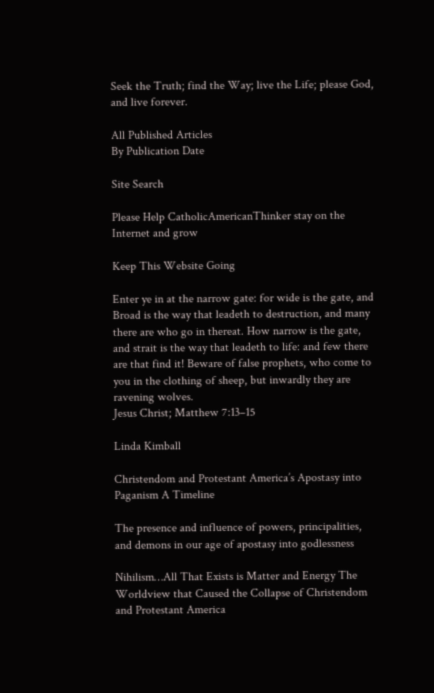Seek the Truth; find the Way; live the Life; please God, and live forever.

All Published Articles
By Publication Date

Site Search

Please Help CatholicAmericanThinker stay on the Internet and grow

Keep This Website Going

Enter ye in at the narrow gate: for wide is the gate, and Broad is the way that leadeth to destruction, and many there are who go in thereat. How narrow is the gate, and strait is the way that leadeth to life: and few there are that find it! Beware of false prophets, who come to you in the clothing of sheep, but inwardly they are ravening wolves.
Jesus Christ; Matthew 7:13–15

Linda Kimball

Christendom and Protestant America’s Apostasy into Paganism A Timeline

The presence and influence of powers, principalities, and demons in our age of apostasy into godlessness

Nihilism…All That Exists is Matter and Energy The Worldview that Caused the Collapse of Christendom and Protestant America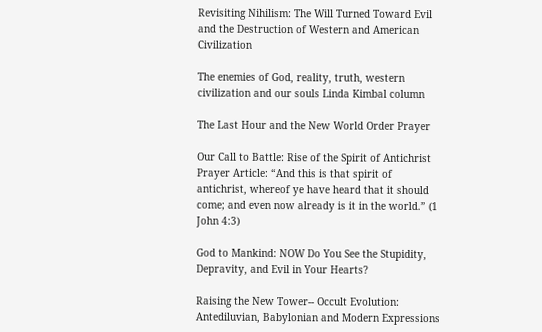Revisiting Nihilism: The Will Turned Toward Evil and the Destruction of Western and American Civilization

The enemies of God, reality, truth, western civilization and our souls Linda Kimbal column

The Last Hour and the New World Order Prayer

Our Call to Battle: Rise of the Spirit of Antichrist Prayer Article: “And this is that spirit of antichrist, whereof ye have heard that it should come; and even now already is it in the world.” (1 John 4:3)

God to Mankind: NOW Do You See the Stupidity, Depravity, and Evil in Your Hearts?

Raising the New Tower-- Occult Evolution: Antediluvian, Babylonian and Modern Expressions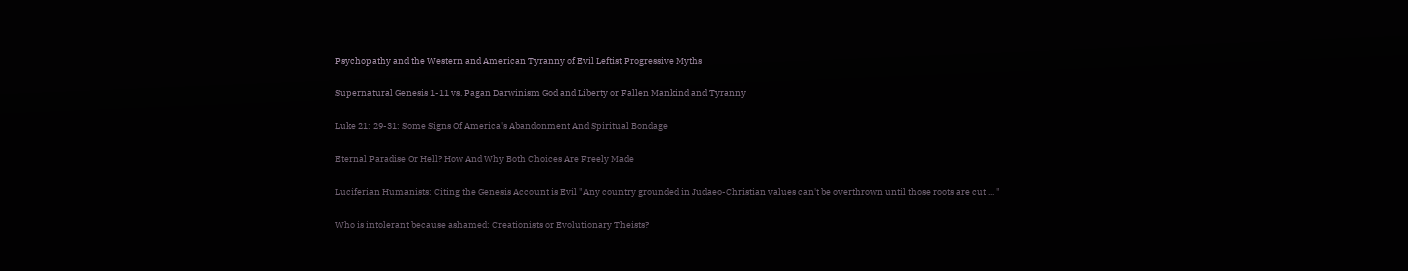Psychopathy and the Western and American Tyranny of Evil Leftist Progressive Myths

Supernatural Genesis 1-11 vs. Pagan Darwinism God and Liberty or Fallen Mankind and Tyranny

Luke 21: 29-31: Some Signs Of America's Abandonment And Spiritual Bondage

Eternal Paradise Or Hell? How And Why Both Choices Are Freely Made

Luciferian Humanists: Citing the Genesis Account is Evil "Any country grounded in Judaeo-Christian values can't be overthrown until those roots are cut ... "

Who is intolerant because ashamed: Creationists or Evolutionary Theists?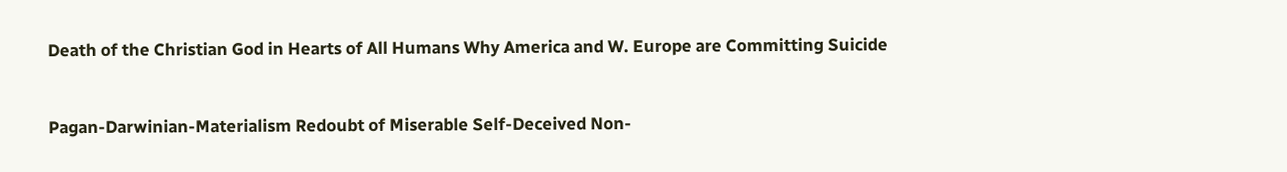Death of the Christian God in Hearts of All Humans Why America and W. Europe are Committing Suicide


Pagan-Darwinian-Materialism Redoubt of Miserable Self-Deceived Non-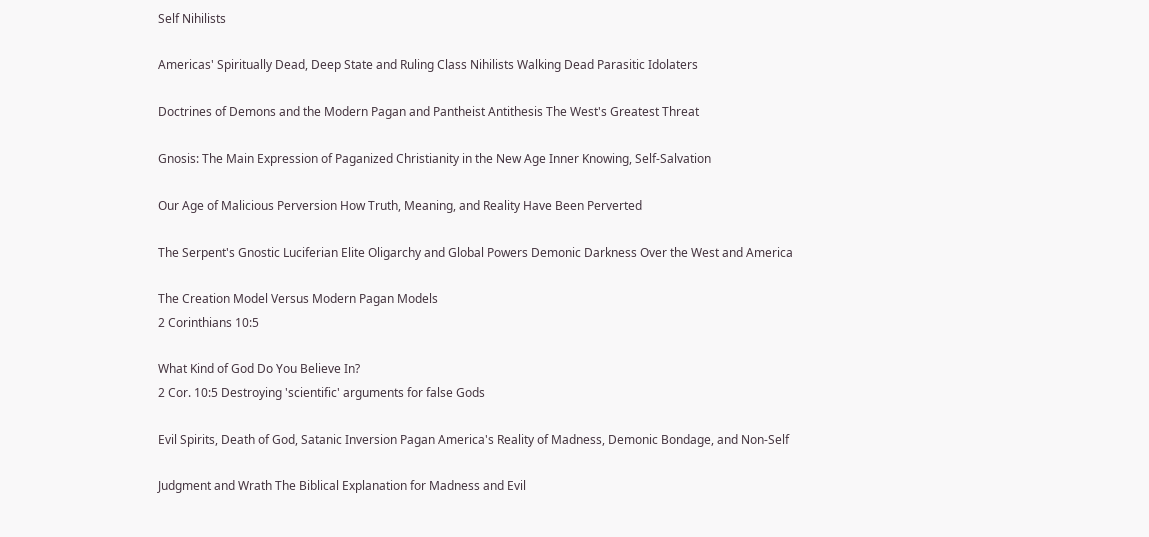Self Nihilists

Americas' Spiritually Dead, Deep State and Ruling Class Nihilists Walking Dead Parasitic Idolaters

Doctrines of Demons and the Modern Pagan and Pantheist Antithesis The West's Greatest Threat

Gnosis: The Main Expression of Paganized Christianity in the New Age Inner Knowing, Self-Salvation

Our Age of Malicious Perversion How Truth, Meaning, and Reality Have Been Perverted

The Serpent's Gnostic Luciferian Elite Oligarchy and Global Powers Demonic Darkness Over the West and America

The Creation Model Versus Modern Pagan Models
2 Corinthians 10:5

What Kind of God Do You Believe In?
2 Cor. 10:5 Destroying 'scientific' arguments for false Gods

Evil Spirits, Death of God, Satanic Inversion Pagan America's Reality of Madness, Demonic Bondage, and Non-Self

Judgment and Wrath The Biblical Explanation for Madness and Evil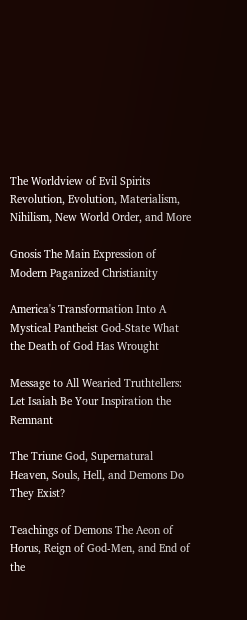The Worldview of Evil Spirits Revolution, Evolution, Materialism, Nihilism, New World Order, and More

Gnosis The Main Expression of Modern Paganized Christianity

America's Transformation Into A Mystical Pantheist God-State What the Death of God Has Wrought

Message to All Wearied Truthtellers: Let Isaiah Be Your Inspiration the Remnant

The Triune God, Supernatural Heaven, Souls, Hell, and Demons Do They Exist?

Teachings of Demons The Aeon of Horus, Reign of God-Men, and End of the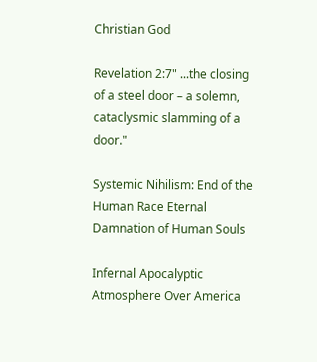Christian God

Revelation 2:7" ...the closing of a steel door – a solemn, cataclysmic slamming of a door."

Systemic Nihilism: End of the Human Race Eternal Damnation of Human Souls

Infernal Apocalyptic Atmosphere Over America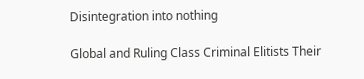Disintegration into nothing

Global and Ruling Class Criminal Elitists Their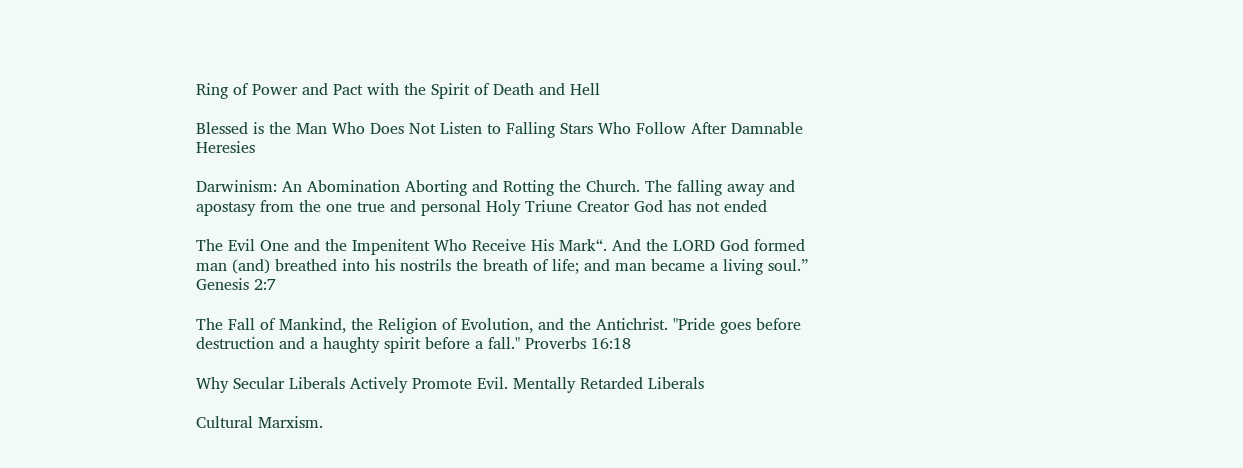Ring of Power and Pact with the Spirit of Death and Hell

Blessed is the Man Who Does Not Listen to Falling Stars Who Follow After Damnable Heresies

Darwinism: An Abomination Aborting and Rotting the Church. The falling away and apostasy from the one true and personal Holy Triune Creator God has not ended

The Evil One and the Impenitent Who Receive His Mark“. And the LORD God formed man (and) breathed into his nostrils the breath of life; and man became a living soul.” Genesis 2:7

The Fall of Mankind, the Religion of Evolution, and the Antichrist. "Pride goes before destruction and a haughty spirit before a fall." Proverbs 16:18

Why Secular Liberals Actively Promote Evil. Mentally Retarded Liberals

Cultural Marxism.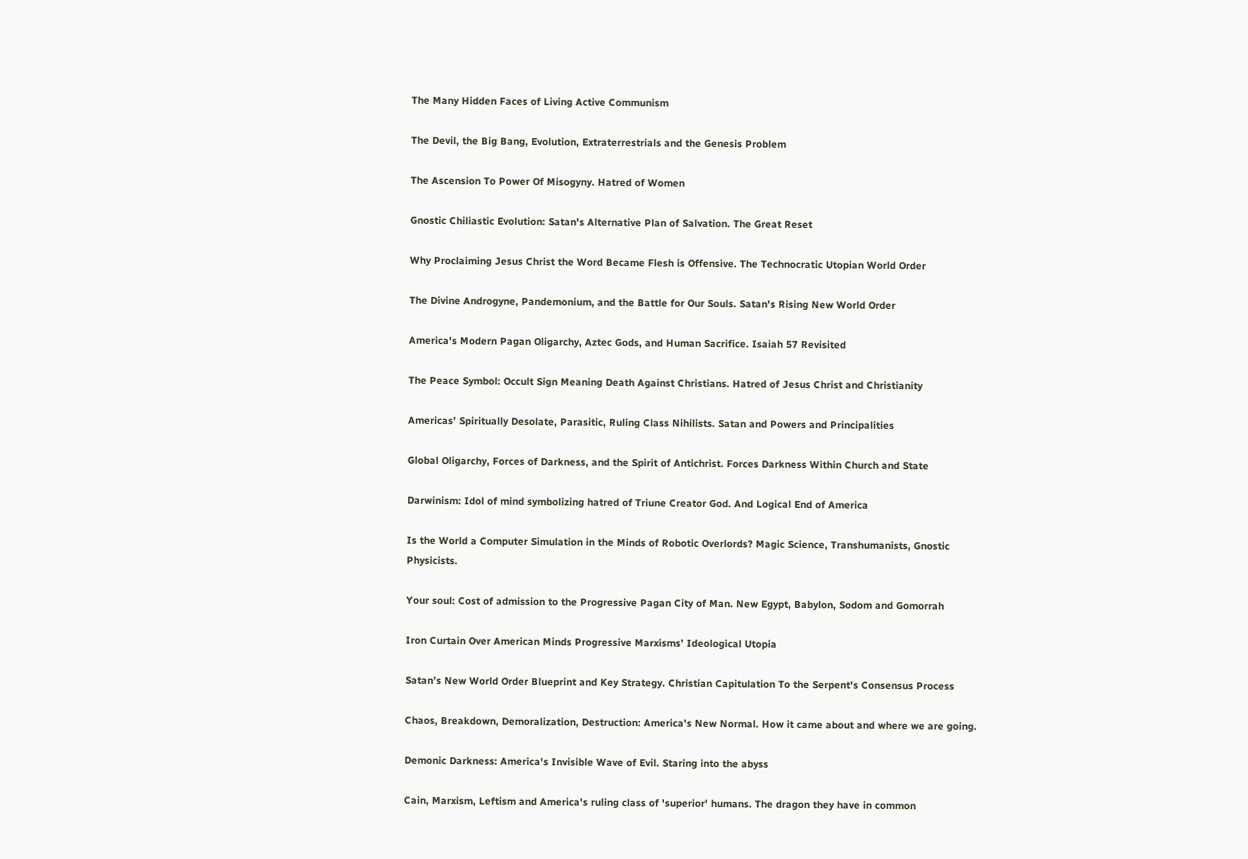The Many Hidden Faces of Living Active Communism

The Devil, the Big Bang, Evolution, Extraterrestrials and the Genesis Problem

The Ascension To Power Of Misogyny. Hatred of Women

Gnostic Chiliastic Evolution: Satan's Alternative Plan of Salvation. The Great Reset

Why Proclaiming Jesus Christ the Word Became Flesh is Offensive. The Technocratic Utopian World Order

The Divine Androgyne, Pandemonium, and the Battle for Our Souls. Satan's Rising New World Order

America's Modern Pagan Oligarchy, Aztec Gods, and Human Sacrifice. Isaiah 57 Revisited

The Peace Symbol: Occult Sign Meaning Death Against Christians. Hatred of Jesus Christ and Christianity

Americas’ Spiritually Desolate, Parasitic, Ruling Class Nihilists. Satan and Powers and Principalities

Global Oligarchy, Forces of Darkness, and the Spirit of Antichrist. Forces Darkness Within Church and State

Darwinism: Idol of mind symbolizing hatred of Triune Creator God. And Logical End of America

Is the World a Computer Simulation in the Minds of Robotic Overlords? Magic Science, Transhumanists, Gnostic Physicists.

Your soul: Cost of admission to the Progressive Pagan City of Man. New Egypt, Babylon, Sodom and Gomorrah

Iron Curtain Over American Minds Progressive Marxisms’ Ideological Utopia

Satan’s New World Order Blueprint and Key Strategy. Christian Capitulation To the Serpent's Consensus Process

Chaos, Breakdown, Demoralization, Destruction: America's New Normal. How it came about and where we are going.

Demonic Darkness: America's Invisible Wave of Evil. Staring into the abyss

Cain, Marxism, Leftism and America's ruling class of 'superior' humans. The dragon they have in common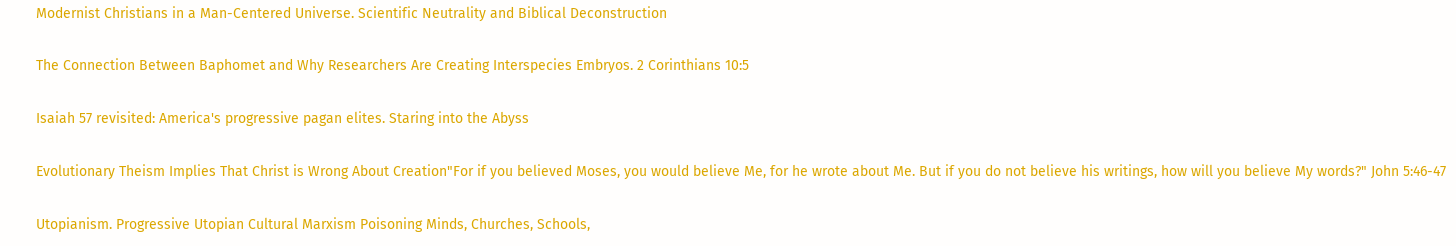Modernist Christians in a Man-Centered Universe. Scientific Neutrality and Biblical Deconstruction

The Connection Between Baphomet and Why Researchers Are Creating Interspecies Embryos. 2 Corinthians 10:5

Isaiah 57 revisited: America's progressive pagan elites. Staring into the Abyss

Evolutionary Theism Implies That Christ is Wrong About Creation"For if you believed Moses, you would believe Me, for he wrote about Me. But if you do not believe his writings, how will you believe My words?" John 5:46-47

Utopianism. Progressive Utopian Cultural Marxism Poisoning Minds, Churches, Schools,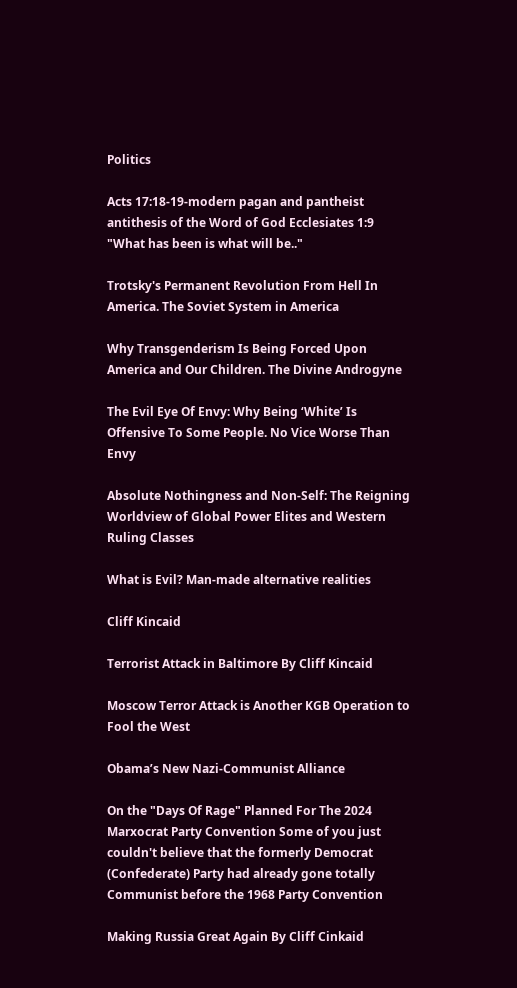Politics

Acts 17:18-19-modern pagan and pantheist antithesis of the Word of God Ecclesiates 1:9 "What has been is what will be.."

Trotsky's Permanent Revolution From Hell In America. The Soviet System in America

Why Transgenderism Is Being Forced Upon America and Our Children. The Divine Androgyne

The Evil Eye Of Envy: Why Being ‘White’ Is Offensive To Some People. No Vice Worse Than Envy

Absolute Nothingness and Non-Self: The Reigning Worldview of Global Power Elites and Western Ruling Classes

What is Evil? Man-made alternative realities

Cliff Kincaid

Terrorist Attack in Baltimore By Cliff Kincaid

Moscow Terror Attack is Another KGB Operation to Fool the West

Obama’s New Nazi-Communist Alliance

On the "Days Of Rage" Planned For The 2024 Marxocrat Party Convention Some of you just couldn't believe that the formerly Democrat (Confederate) Party had already gone totally Communist before the 1968 Party Convention

Making Russia Great Again By Cliff Cinkaid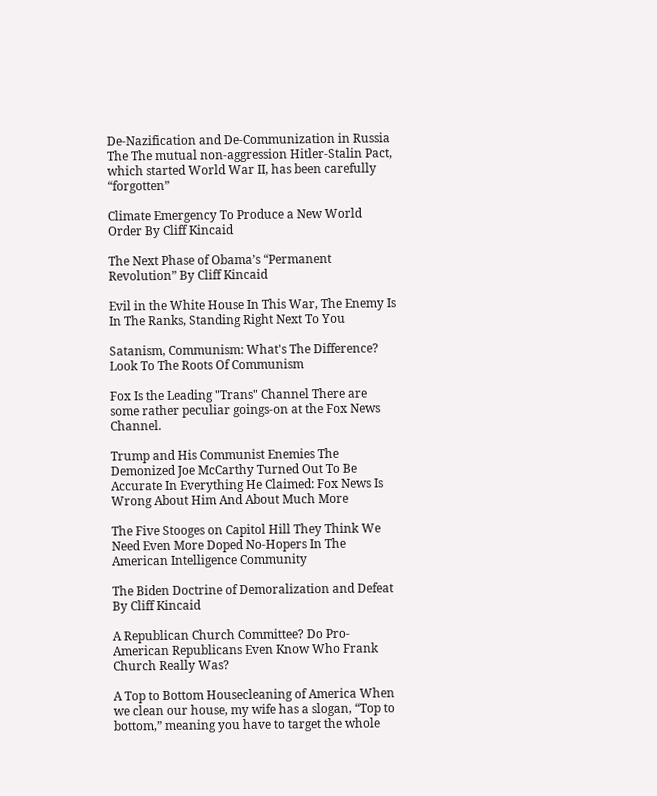De-Nazification and De-Communization in Russia The The mutual non-aggression Hitler-Stalin Pact, which started World War II, has been carefully “forgotten”

Climate Emergency To Produce a New World Order By Cliff Kincaid

The Next Phase of Obama’s “Permanent Revolution” By Cliff Kincaid

Evil in the White House In This War, The Enemy Is In The Ranks, Standing Right Next To You

Satanism, Communism: What's The Difference? Look To The Roots Of Communism

Fox Is the Leading "Trans" Channel There are some rather peculiar goings-on at the Fox News Channel.

Trump and His Communist Enemies The Demonized Joe McCarthy Turned Out To Be Accurate In Everything He Claimed: Fox News Is Wrong About Him And About Much More

The Five Stooges on Capitol Hill They Think We Need Even More Doped No-Hopers In The American Intelligence Community

The Biden Doctrine of Demoralization and Defeat By Cliff Kincaid

A Republican Church Committee? Do Pro-American Republicans Even Know Who Frank Church Really Was?

A Top to Bottom Housecleaning of America When we clean our house, my wife has a slogan, “Top to bottom,” meaning you have to target the whole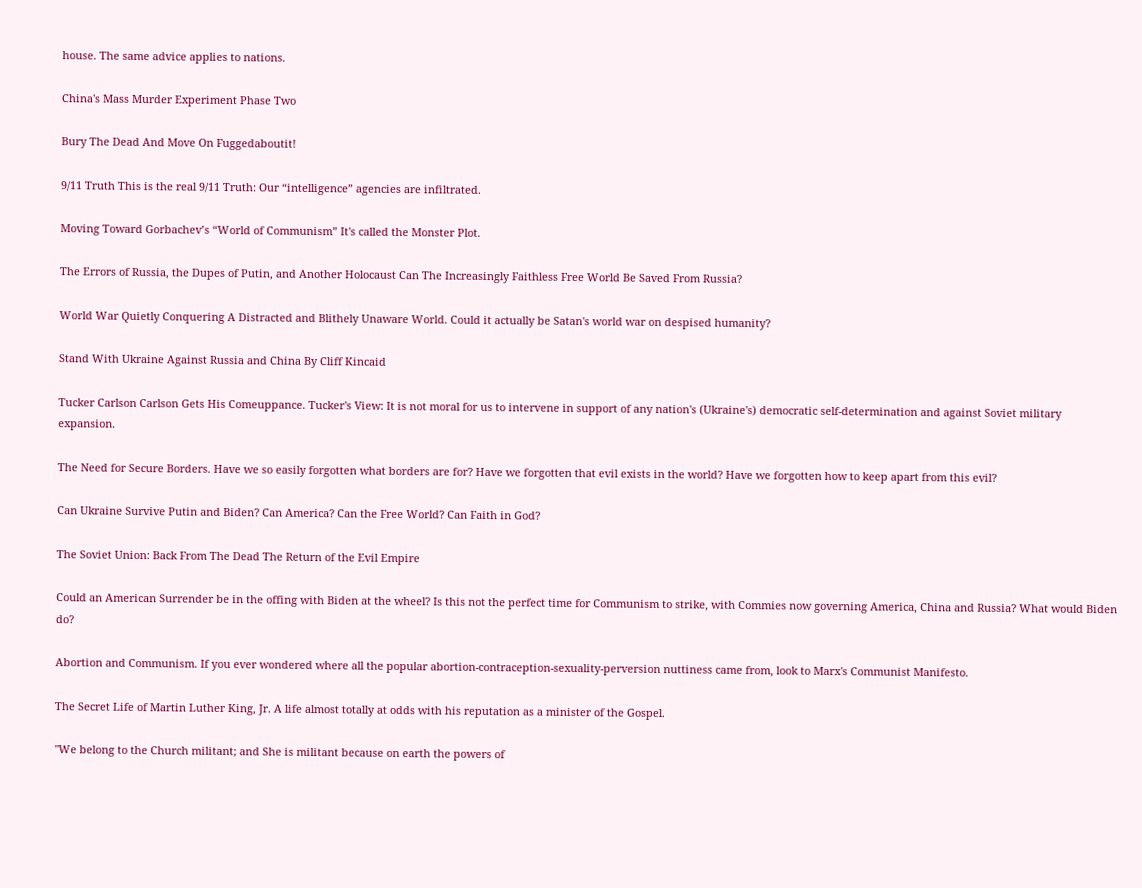house. The same advice applies to nations.

China's Mass Murder Experiment Phase Two

Bury The Dead And Move On Fuggedaboutit!

9/11 Truth This is the real 9/11 Truth: Our “intelligence” agencies are infiltrated.

Moving Toward Gorbachev’s “World of Communism” It's called the Monster Plot.

The Errors of Russia, the Dupes of Putin, and Another Holocaust Can The Increasingly Faithless Free World Be Saved From Russia?

World War Quietly Conquering A Distracted and Blithely Unaware World. Could it actually be Satan's world war on despised humanity?

Stand With Ukraine Against Russia and China By Cliff Kincaid

Tucker Carlson Carlson Gets His Comeuppance. Tucker's View: It is not moral for us to intervene in support of any nation's (Ukraine's) democratic self-determination and against Soviet military expansion.

The Need for Secure Borders. Have we so easily forgotten what borders are for? Have we forgotten that evil exists in the world? Have we forgotten how to keep apart from this evil?

Can Ukraine Survive Putin and Biden? Can America? Can the Free World? Can Faith in God?

The Soviet Union: Back From The Dead The Return of the Evil Empire

Could an American Surrender be in the offing with Biden at the wheel? Is this not the perfect time for Communism to strike, with Commies now governing America, China and Russia? What would Biden do?

Abortion and Communism. If you ever wondered where all the popular abortion-contraception-sexuality-perversion nuttiness came from, look to Marx's Communist Manifesto.

The Secret Life of Martin Luther King, Jr. A life almost totally at odds with his reputation as a minister of the Gospel.

"We belong to the Church militant; and She is militant because on earth the powers of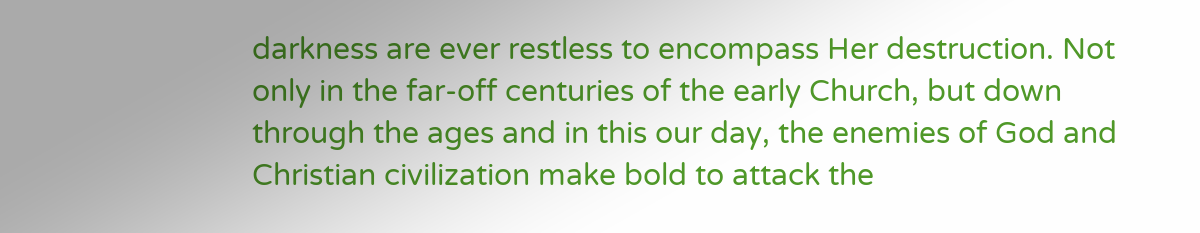darkness are ever restless to encompass Her destruction. Not only in the far-off centuries of the early Church, but down through the ages and in this our day, the enemies of God and Christian civilization make bold to attack the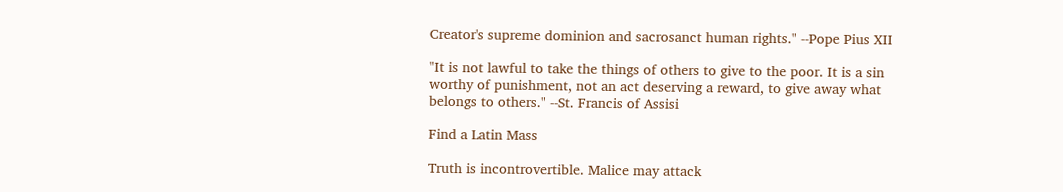Creator's supreme dominion and sacrosanct human rights." --Pope Pius XII

"It is not lawful to take the things of others to give to the poor. It is a sin worthy of punishment, not an act deserving a reward, to give away what belongs to others." --St. Francis of Assisi

Find a Latin Mass

Truth is incontrovertible. Malice may attack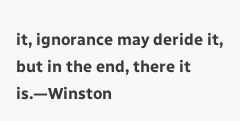it, ignorance may deride it, but in the end, there it is.—Winston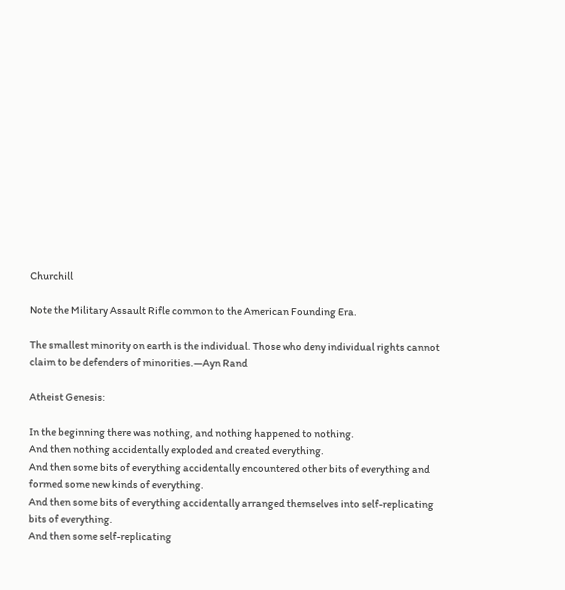Churchill

Note the Military Assault Rifle common to the American Founding Era.

The smallest minority on earth is the individual. Those who deny individual rights cannot claim to be defenders of minorities.—Ayn Rand

Atheist Genesis:

In the beginning there was nothing, and nothing happened to nothing.
And then nothing accidentally exploded and created everything.
And then some bits of everything accidentally encountered other bits of everything and formed some new kinds of everything.
And then some bits of everything accidentally arranged themselves into self-replicating bits of everything.
And then some self-replicating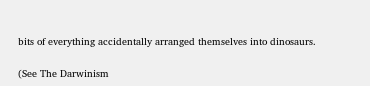bits of everything accidentally arranged themselves into dinosaurs.

(See The Darwinism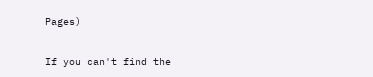Pages)

If you can't find the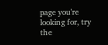page you're looking for, try the